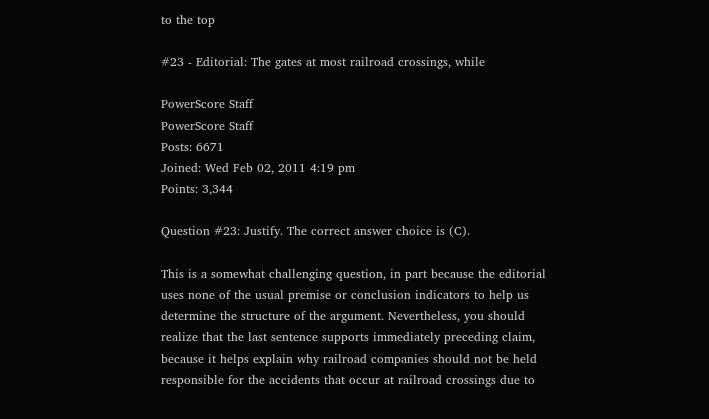to the top

#23 - Editorial: The gates at most railroad crossings, while

PowerScore Staff
PowerScore Staff
Posts: 6671
Joined: Wed Feb 02, 2011 4:19 pm
Points: 3,344

Question #23: Justify. The correct answer choice is (C).

This is a somewhat challenging question, in part because the editorial uses none of the usual premise or conclusion indicators to help us determine the structure of the argument. Nevertheless, you should realize that the last sentence supports immediately preceding claim, because it helps explain why railroad companies should not be held responsible for the accidents that occur at railroad crossings due to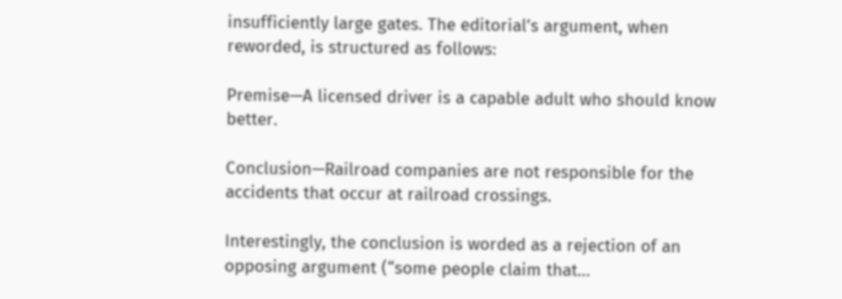insufficiently large gates. The editorial’s argument, when reworded, is structured as follows:

Premise—A licensed driver is a capable adult who should know better.

Conclusion—Railroad companies are not responsible for the accidents that occur at railroad crossings.

Interestingly, the conclusion is worded as a rejection of an opposing argument (“some people claim that…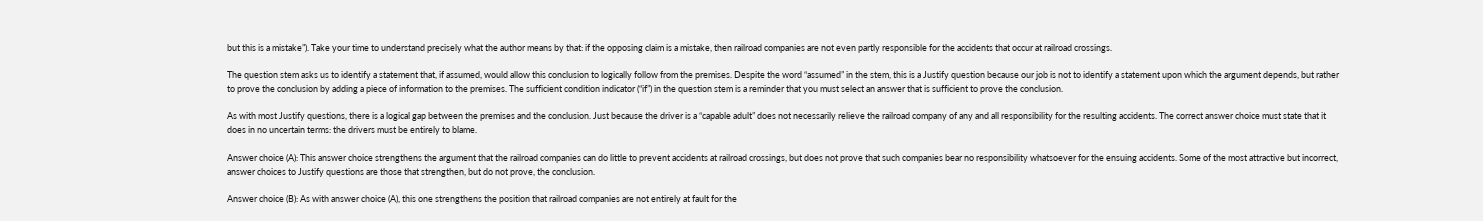but this is a mistake”). Take your time to understand precisely what the author means by that: if the opposing claim is a mistake, then railroad companies are not even partly responsible for the accidents that occur at railroad crossings.

The question stem asks us to identify a statement that, if assumed, would allow this conclusion to logically follow from the premises. Despite the word “assumed” in the stem, this is a Justify question because our job is not to identify a statement upon which the argument depends, but rather to prove the conclusion by adding a piece of information to the premises. The sufficient condition indicator (“if”) in the question stem is a reminder that you must select an answer that is sufficient to prove the conclusion.

As with most Justify questions, there is a logical gap between the premises and the conclusion. Just because the driver is a “capable adult” does not necessarily relieve the railroad company of any and all responsibility for the resulting accidents. The correct answer choice must state that it does in no uncertain terms: the drivers must be entirely to blame.

Answer choice (A): This answer choice strengthens the argument that the railroad companies can do little to prevent accidents at railroad crossings, but does not prove that such companies bear no responsibility whatsoever for the ensuing accidents. Some of the most attractive but incorrect, answer choices to Justify questions are those that strengthen, but do not prove, the conclusion.

Answer choice (B): As with answer choice (A), this one strengthens the position that railroad companies are not entirely at fault for the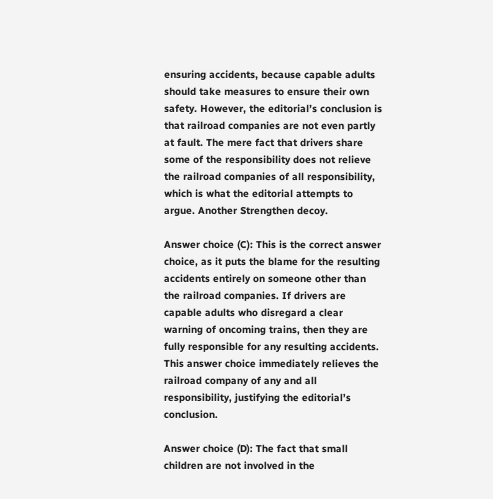ensuring accidents, because capable adults should take measures to ensure their own safety. However, the editorial’s conclusion is that railroad companies are not even partly at fault. The mere fact that drivers share some of the responsibility does not relieve the railroad companies of all responsibility, which is what the editorial attempts to argue. Another Strengthen decoy.

Answer choice (C): This is the correct answer choice, as it puts the blame for the resulting accidents entirely on someone other than the railroad companies. If drivers are capable adults who disregard a clear warning of oncoming trains, then they are fully responsible for any resulting accidents. This answer choice immediately relieves the railroad company of any and all responsibility, justifying the editorial’s conclusion.

Answer choice (D): The fact that small children are not involved in the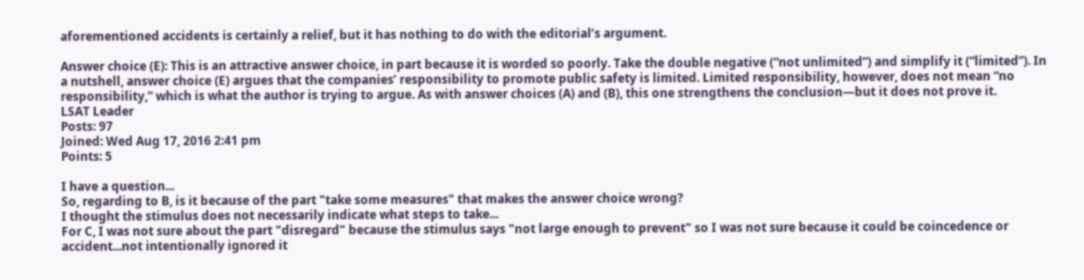aforementioned accidents is certainly a relief, but it has nothing to do with the editorial’s argument.

Answer choice (E): This is an attractive answer choice, in part because it is worded so poorly. Take the double negative (“not unlimited”) and simplify it (“limited”). In a nutshell, answer choice (E) argues that the companies’ responsibility to promote public safety is limited. Limited responsibility, however, does not mean “no responsibility,” which is what the author is trying to argue. As with answer choices (A) and (B), this one strengthens the conclusion—but it does not prove it.
LSAT Leader
Posts: 97
Joined: Wed Aug 17, 2016 2:41 pm
Points: 5

I have a question...
So, regarding to B, is it because of the part "take some measures" that makes the answer choice wrong?
I thought the stimulus does not necessarily indicate what steps to take...
For C, I was not sure about the part "disregard" because the stimulus says "not large enough to prevent" so I was not sure because it could be coincedence or accident...not intentionally ignored it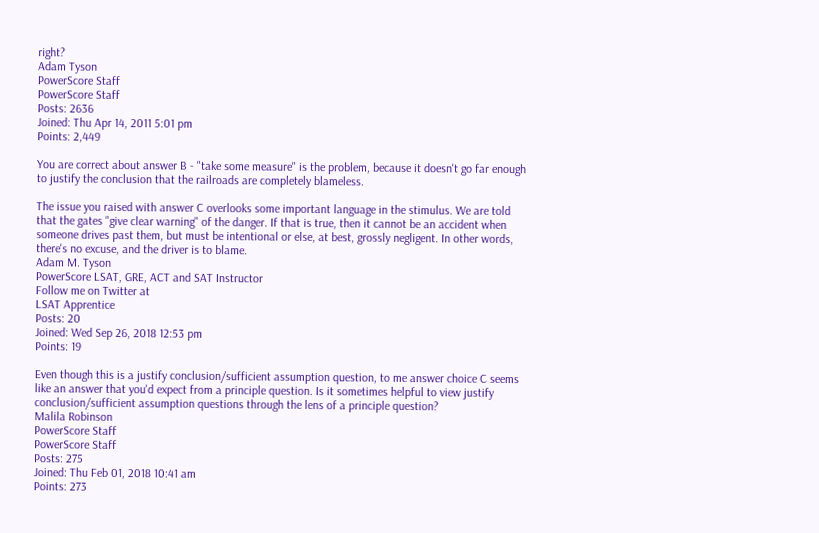right?
Adam Tyson
PowerScore Staff
PowerScore Staff
Posts: 2636
Joined: Thu Apr 14, 2011 5:01 pm
Points: 2,449

You are correct about answer B - "take some measure" is the problem, because it doesn't go far enough to justify the conclusion that the railroads are completely blameless.

The issue you raised with answer C overlooks some important language in the stimulus. We are told that the gates "give clear warning" of the danger. If that is true, then it cannot be an accident when someone drives past them, but must be intentional or else, at best, grossly negligent. In other words, there's no excuse, and the driver is to blame.
Adam M. Tyson
PowerScore LSAT, GRE, ACT and SAT Instructor
Follow me on Twitter at
LSAT Apprentice
Posts: 20
Joined: Wed Sep 26, 2018 12:53 pm
Points: 19

Even though this is a justify conclusion/sufficient assumption question, to me answer choice C seems like an answer that you'd expect from a principle question. Is it sometimes helpful to view justify conclusion/sufficient assumption questions through the lens of a principle question?
Malila Robinson
PowerScore Staff
PowerScore Staff
Posts: 275
Joined: Thu Feb 01, 2018 10:41 am
Points: 273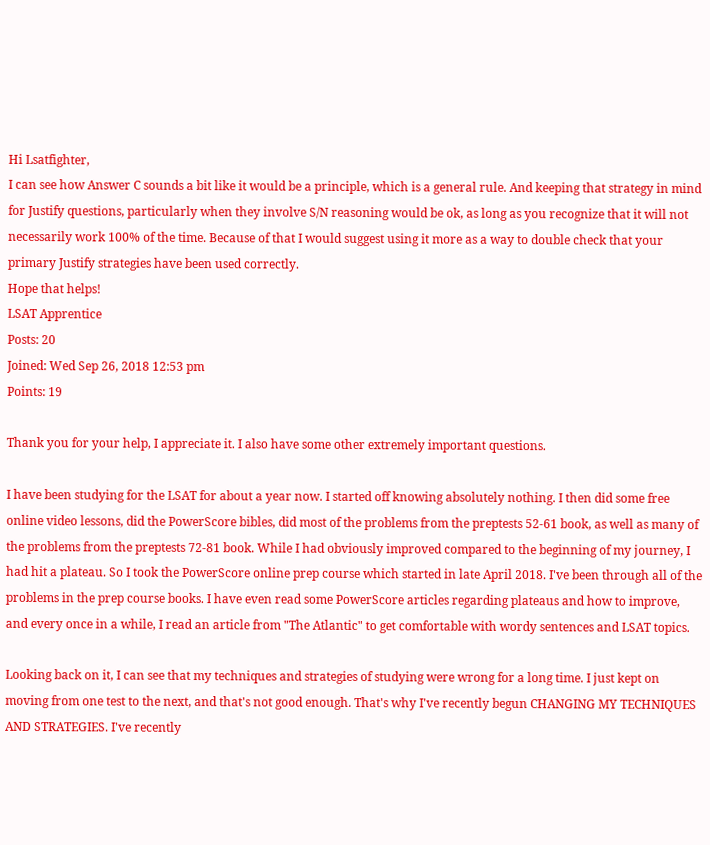Hi Lsatfighter,
I can see how Answer C sounds a bit like it would be a principle, which is a general rule. And keeping that strategy in mind for Justify questions, particularly when they involve S/N reasoning would be ok, as long as you recognize that it will not necessarily work 100% of the time. Because of that I would suggest using it more as a way to double check that your primary Justify strategies have been used correctly.
Hope that helps!
LSAT Apprentice
Posts: 20
Joined: Wed Sep 26, 2018 12:53 pm
Points: 19

Thank you for your help, I appreciate it. I also have some other extremely important questions.

I have been studying for the LSAT for about a year now. I started off knowing absolutely nothing. I then did some free online video lessons, did the PowerScore bibles, did most of the problems from the preptests 52-61 book, as well as many of the problems from the preptests 72-81 book. While I had obviously improved compared to the beginning of my journey, I had hit a plateau. So I took the PowerScore online prep course which started in late April 2018. I've been through all of the problems in the prep course books. I have even read some PowerScore articles regarding plateaus and how to improve, and every once in a while, I read an article from "The Atlantic" to get comfortable with wordy sentences and LSAT topics.

Looking back on it, I can see that my techniques and strategies of studying were wrong for a long time. I just kept on moving from one test to the next, and that's not good enough. That's why I've recently begun CHANGING MY TECHNIQUES AND STRATEGIES. I've recently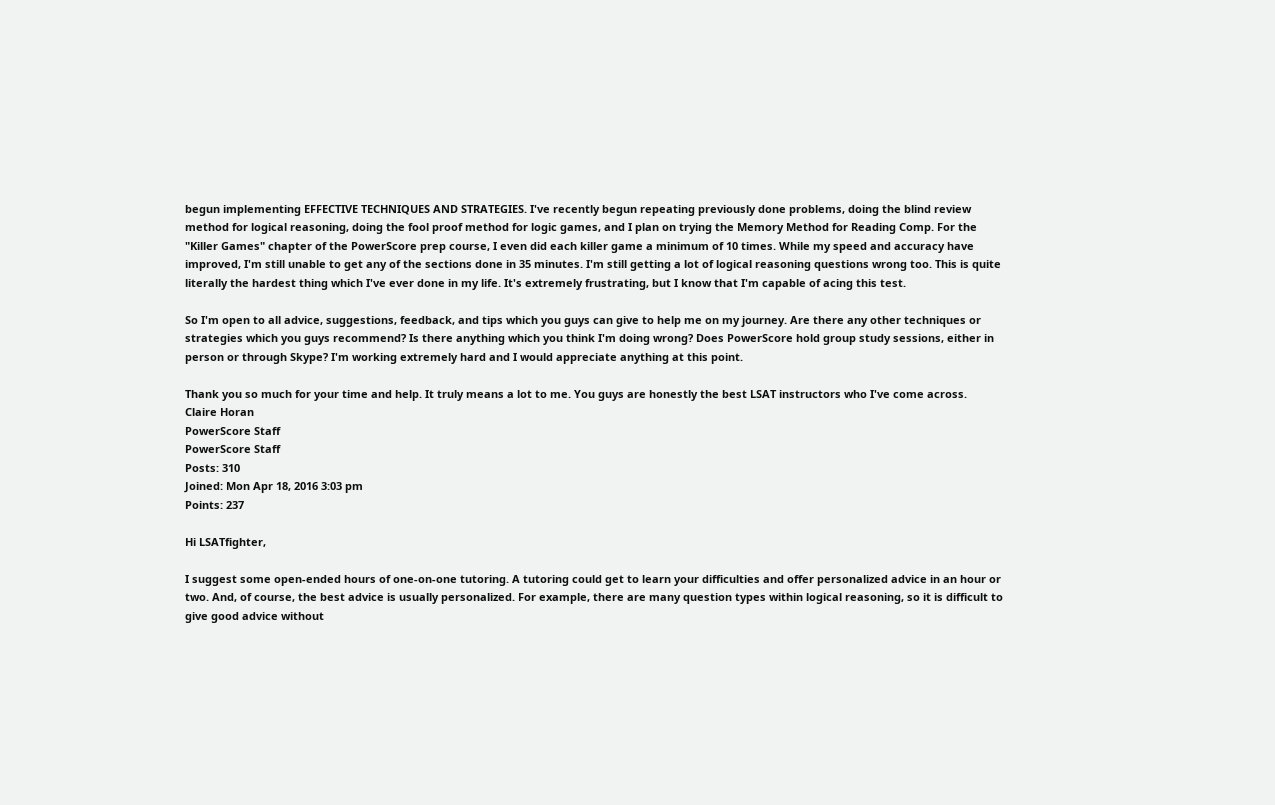begun implementing EFFECTIVE TECHNIQUES AND STRATEGIES. I've recently begun repeating previously done problems, doing the blind review method for logical reasoning, doing the fool proof method for logic games, and I plan on trying the Memory Method for Reading Comp. For the "Killer Games" chapter of the PowerScore prep course, I even did each killer game a minimum of 10 times. While my speed and accuracy have improved, I'm still unable to get any of the sections done in 35 minutes. I'm still getting a lot of logical reasoning questions wrong too. This is quite literally the hardest thing which I've ever done in my life. It's extremely frustrating, but I know that I'm capable of acing this test.

So I'm open to all advice, suggestions, feedback, and tips which you guys can give to help me on my journey. Are there any other techniques or strategies which you guys recommend? Is there anything which you think I'm doing wrong? Does PowerScore hold group study sessions, either in person or through Skype? I'm working extremely hard and I would appreciate anything at this point.

Thank you so much for your time and help. It truly means a lot to me. You guys are honestly the best LSAT instructors who I've come across.
Claire Horan
PowerScore Staff
PowerScore Staff
Posts: 310
Joined: Mon Apr 18, 2016 3:03 pm
Points: 237

Hi LSATfighter,

I suggest some open-ended hours of one-on-one tutoring. A tutoring could get to learn your difficulties and offer personalized advice in an hour or two. And, of course, the best advice is usually personalized. For example, there are many question types within logical reasoning, so it is difficult to give good advice without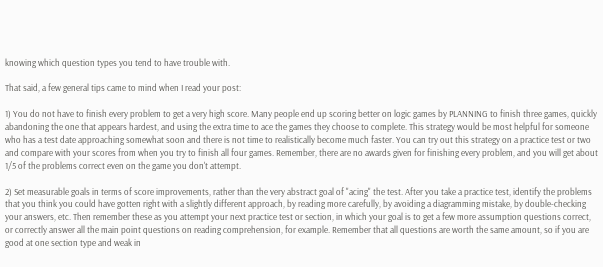knowing which question types you tend to have trouble with.

That said, a few general tips came to mind when I read your post:

1) You do not have to finish every problem to get a very high score. Many people end up scoring better on logic games by PLANNING to finish three games, quickly abandoning the one that appears hardest, and using the extra time to ace the games they choose to complete. This strategy would be most helpful for someone who has a test date approaching somewhat soon and there is not time to realistically become much faster. You can try out this strategy on a practice test or two and compare with your scores from when you try to finish all four games. Remember, there are no awards given for finishing every problem, and you will get about 1/5 of the problems correct even on the game you don't attempt.

2) Set measurable goals in terms of score improvements, rather than the very abstract goal of "acing" the test. After you take a practice test, identify the problems that you think you could have gotten right with a slightly different approach, by reading more carefully, by avoiding a diagramming mistake, by double-checking your answers, etc. Then remember these as you attempt your next practice test or section, in which your goal is to get a few more assumption questions correct, or correctly answer all the main point questions on reading comprehension, for example. Remember that all questions are worth the same amount, so if you are good at one section type and weak in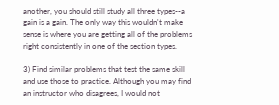another, you should still study all three types--a gain is a gain. The only way this wouldn't make sense is where you are getting all of the problems right consistently in one of the section types.

3) Find similar problems that test the same skill and use those to practice. Although you may find an instructor who disagrees, I would not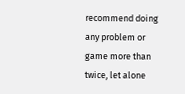recommend doing any problem or game more than twice, let alone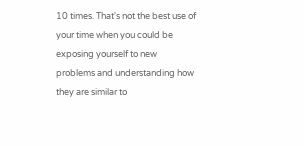10 times. That's not the best use of your time when you could be exposing yourself to new problems and understanding how they are similar to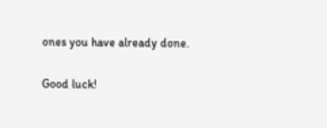ones you have already done.

Good luck!